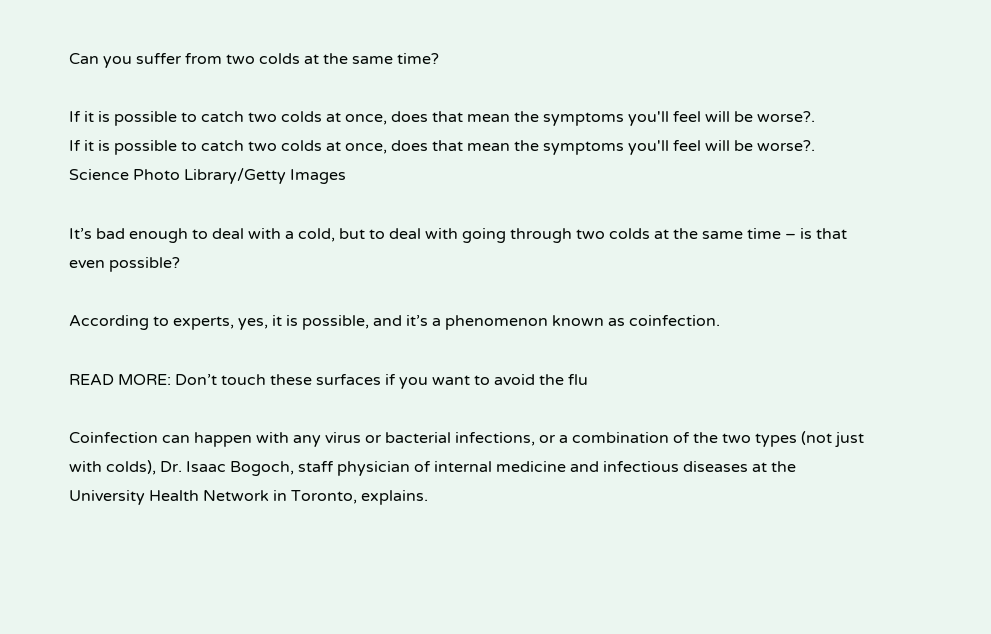Can you suffer from two colds at the same time?

If it is possible to catch two colds at once, does that mean the symptoms you'll feel will be worse?.
If it is possible to catch two colds at once, does that mean the symptoms you'll feel will be worse?. Science Photo Library/Getty Images

It’s bad enough to deal with a cold, but to deal with going through two colds at the same time – is that even possible?

According to experts, yes, it is possible, and it’s a phenomenon known as coinfection.

READ MORE: Don’t touch these surfaces if you want to avoid the flu

Coinfection can happen with any virus or bacterial infections, or a combination of the two types (not just with colds), Dr. Isaac Bogoch, staff physician of internal medicine and infectious diseases at the University Health Network in Toronto, explains.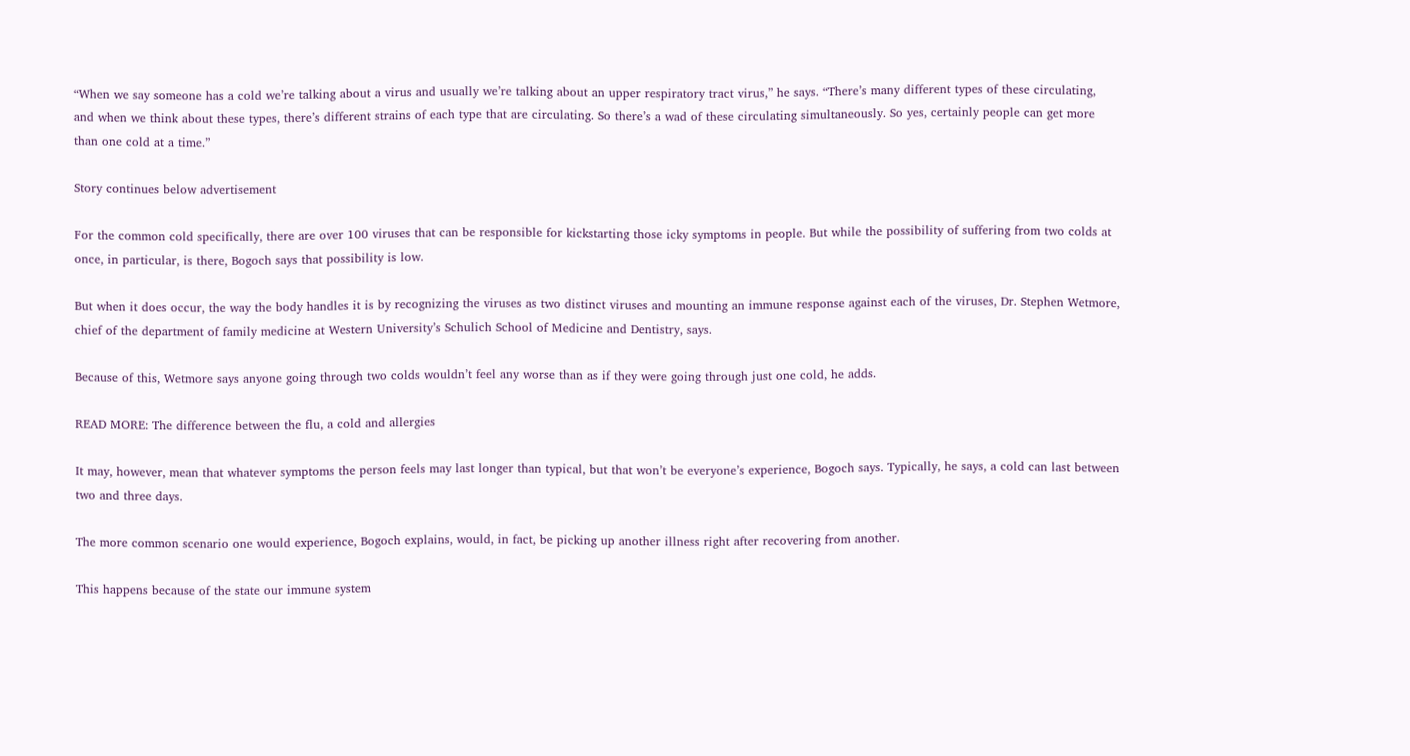“When we say someone has a cold we’re talking about a virus and usually we’re talking about an upper respiratory tract virus,” he says. “There’s many different types of these circulating, and when we think about these types, there’s different strains of each type that are circulating. So there’s a wad of these circulating simultaneously. So yes, certainly people can get more than one cold at a time.”

Story continues below advertisement

For the common cold specifically, there are over 100 viruses that can be responsible for kickstarting those icky symptoms in people. But while the possibility of suffering from two colds at once, in particular, is there, Bogoch says that possibility is low.

But when it does occur, the way the body handles it is by recognizing the viruses as two distinct viruses and mounting an immune response against each of the viruses, Dr. Stephen Wetmore, chief of the department of family medicine at Western University’s Schulich School of Medicine and Dentistry, says.

Because of this, Wetmore says anyone going through two colds wouldn’t feel any worse than as if they were going through just one cold, he adds.

READ MORE: The difference between the flu, a cold and allergies

It may, however, mean that whatever symptoms the person feels may last longer than typical, but that won’t be everyone’s experience, Bogoch says. Typically, he says, a cold can last between two and three days.

The more common scenario one would experience, Bogoch explains, would, in fact, be picking up another illness right after recovering from another.

This happens because of the state our immune system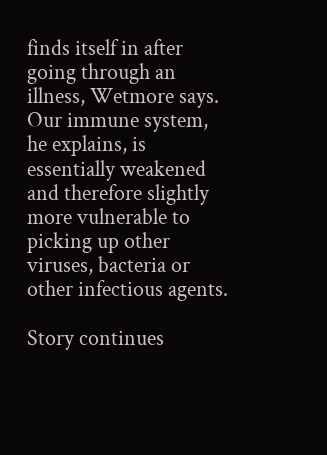finds itself in after going through an illness, Wetmore says. Our immune system, he explains, is essentially weakened and therefore slightly more vulnerable to picking up other viruses, bacteria or other infectious agents.

Story continues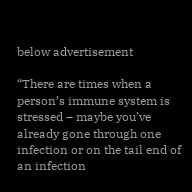below advertisement

“There are times when a person’s immune system is stressed – maybe you’ve already gone through one infection or on the tail end of an infection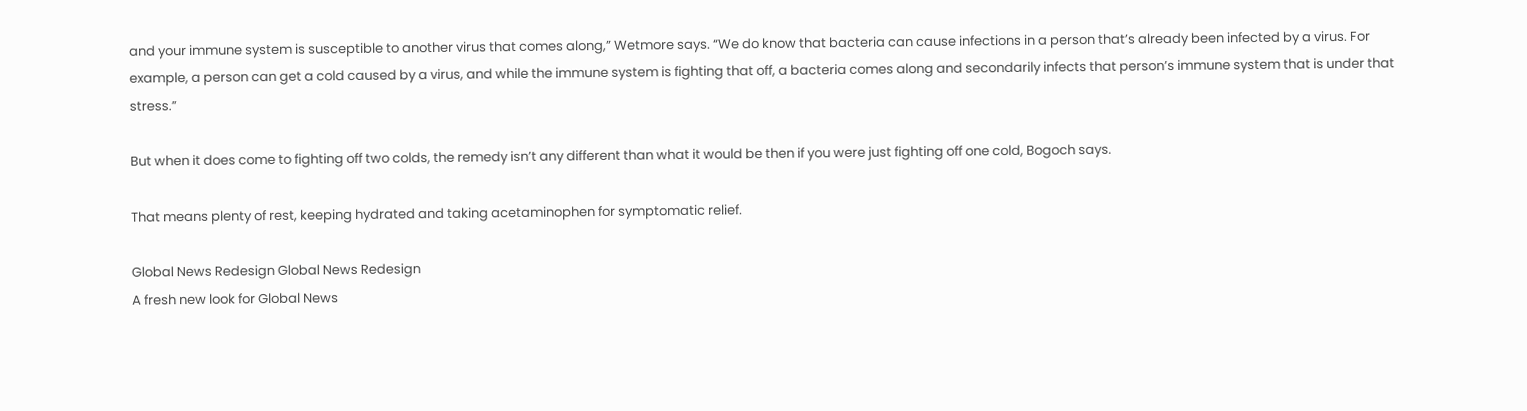and your immune system is susceptible to another virus that comes along,” Wetmore says. “We do know that bacteria can cause infections in a person that’s already been infected by a virus. For example, a person can get a cold caused by a virus, and while the immune system is fighting that off, a bacteria comes along and secondarily infects that person’s immune system that is under that stress.”

But when it does come to fighting off two colds, the remedy isn’t any different than what it would be then if you were just fighting off one cold, Bogoch says.

That means plenty of rest, keeping hydrated and taking acetaminophen for symptomatic relief.

Global News Redesign Global News Redesign
A fresh new look for Global News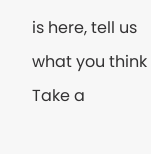is here, tell us what you think
Take a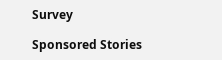Survey

Sponsored Stories